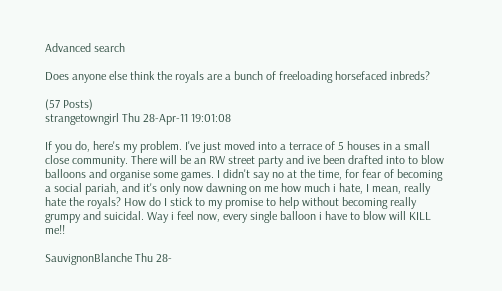Advanced search

Does anyone else think the royals are a bunch of freeloading horsefaced inbreds?

(57 Posts)
strangetowngirl Thu 28-Apr-11 19:01:08

If you do, here's my problem. I've just moved into a terrace of 5 houses in a small close community. There will be an RW street party and ive been drafted into to blow balloons and organise some games. I didn't say no at the time, for fear of becoming a social pariah, and it's only now dawning on me how much i hate, I mean, really hate the royals? How do I stick to my promise to help without becoming really grumpy and suicidal. Way i feel now, every single balloon i have to blow will KILL me!!

SauvignonBlanche Thu 28-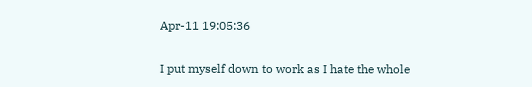Apr-11 19:05:36

I put myself down to work as I hate the whole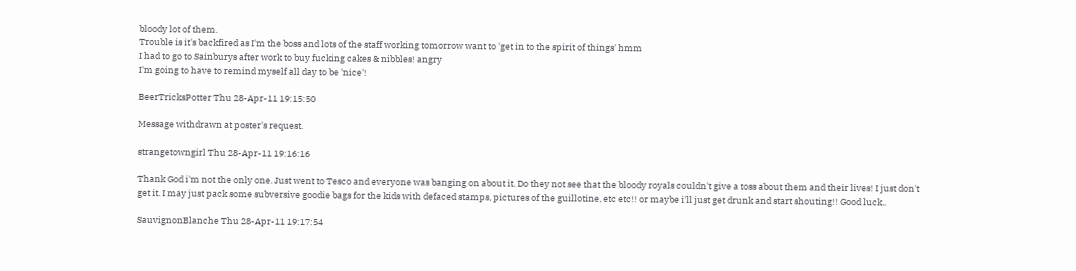bloody lot of them.
Trouble is it's backfired as I'm the boss and lots of the staff working tomorrow want to 'get in to the spirit of things' hmm
I had to go to Sainburys after work to buy fucking cakes & nibbles! angry
I'm going to have to remind myself all day to be 'nice'!

BeerTricksPotter Thu 28-Apr-11 19:15:50

Message withdrawn at poster's request.

strangetowngirl Thu 28-Apr-11 19:16:16

Thank God i'm not the only one. Just went to Tesco and everyone was banging on about it. Do they not see that the bloody royals couldn't give a toss about them and their lives! I just don't get it. I may just pack some subversive goodie bags for the kids with defaced stamps, pictures of the guillotine, etc etc!! or maybe i'll just get drunk and start shouting!! Good luck..

SauvignonBlanche Thu 28-Apr-11 19:17:54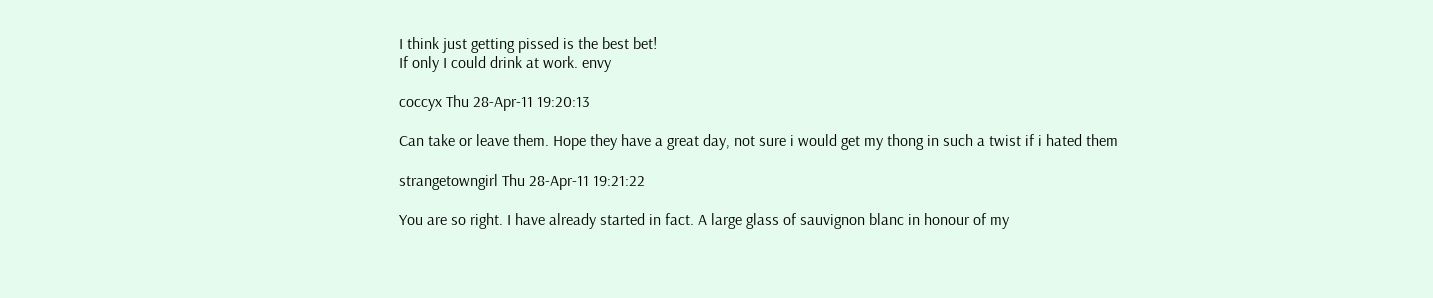I think just getting pissed is the best bet!
If only I could drink at work. envy

coccyx Thu 28-Apr-11 19:20:13

Can take or leave them. Hope they have a great day, not sure i would get my thong in such a twist if i hated them

strangetowngirl Thu 28-Apr-11 19:21:22

You are so right. I have already started in fact. A large glass of sauvignon blanc in honour of my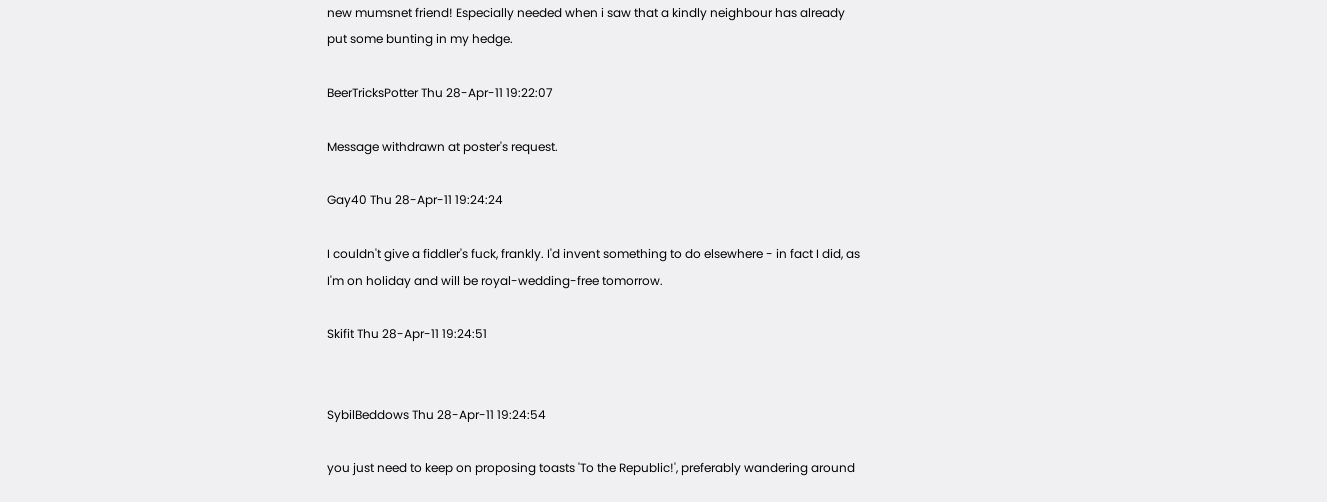new mumsnet friend! Especially needed when i saw that a kindly neighbour has already put some bunting in my hedge.

BeerTricksPotter Thu 28-Apr-11 19:22:07

Message withdrawn at poster's request.

Gay40 Thu 28-Apr-11 19:24:24

I couldn't give a fiddler's fuck, frankly. I'd invent something to do elsewhere - in fact I did, as I'm on holiday and will be royal-wedding-free tomorrow.

Skifit Thu 28-Apr-11 19:24:51


SybilBeddows Thu 28-Apr-11 19:24:54

you just need to keep on proposing toasts 'To the Republic!', preferably wandering around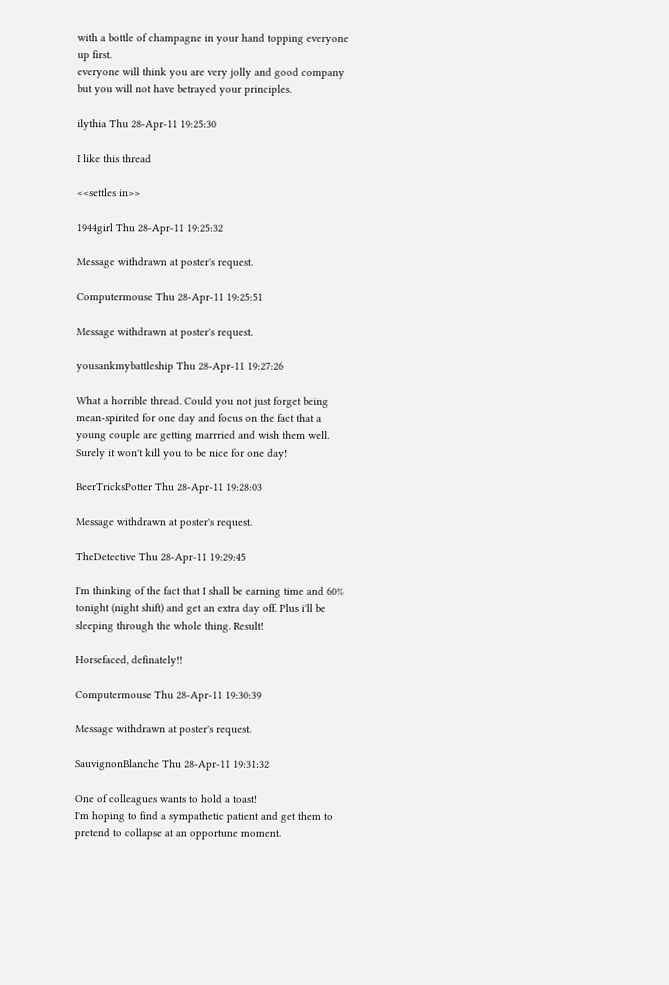with a bottle of champagne in your hand topping everyone up first.
everyone will think you are very jolly and good company but you will not have betrayed your principles.

ilythia Thu 28-Apr-11 19:25:30

I like this thread

<<settles in>>

1944girl Thu 28-Apr-11 19:25:32

Message withdrawn at poster's request.

Computermouse Thu 28-Apr-11 19:25:51

Message withdrawn at poster's request.

yousankmybattleship Thu 28-Apr-11 19:27:26

What a horrible thread. Could you not just forget being mean-spirited for one day and focus on the fact that a young couple are getting marrried and wish them well. Surely it won't kill you to be nice for one day!

BeerTricksPotter Thu 28-Apr-11 19:28:03

Message withdrawn at poster's request.

TheDetective Thu 28-Apr-11 19:29:45

I'm thinking of the fact that I shall be earning time and 60% tonight (night shift) and get an extra day off. Plus i'll be sleeping through the whole thing. Result!

Horsefaced, definately!!

Computermouse Thu 28-Apr-11 19:30:39

Message withdrawn at poster's request.

SauvignonBlanche Thu 28-Apr-11 19:31:32

One of colleagues wants to hold a toast!
I'm hoping to find a sympathetic patient and get them to pretend to collapse at an opportune moment.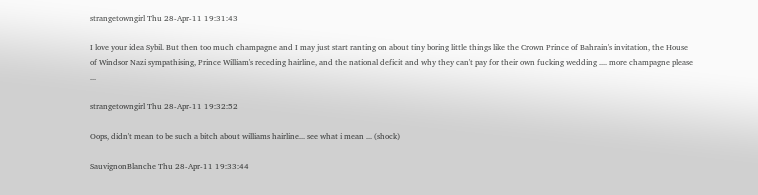strangetowngirl Thu 28-Apr-11 19:31:43

I love your idea Sybil. But then too much champagne and I may just start ranting on about tiny boring little things like the Crown Prince of Bahrain's invitation, the House of Windsor Nazi sympathising, Prince William's receding hairline, and the national deficit and why they can't pay for their own fucking wedding .... more champagne please ...

strangetowngirl Thu 28-Apr-11 19:32:52

Oops, didn't mean to be such a bitch about williams hairline... see what i mean ... (shock)

SauvignonBlanche Thu 28-Apr-11 19:33:44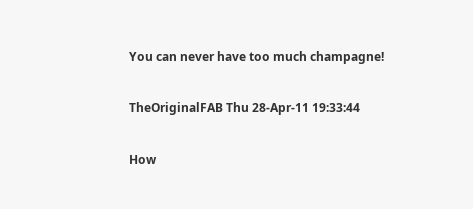You can never have too much champagne!

TheOriginalFAB Thu 28-Apr-11 19:33:44

How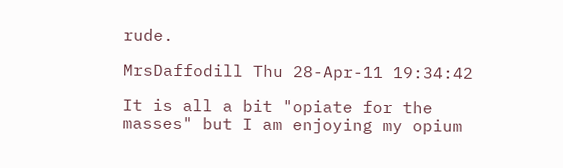rude.

MrsDaffodill Thu 28-Apr-11 19:34:42

It is all a bit "opiate for the masses" but I am enjoying my opium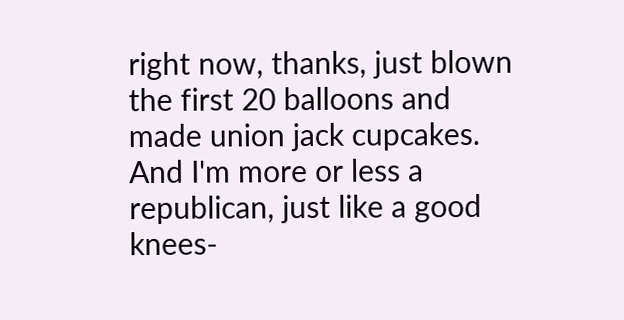right now, thanks, just blown the first 20 balloons and made union jack cupcakes. And I'm more or less a republican, just like a good knees-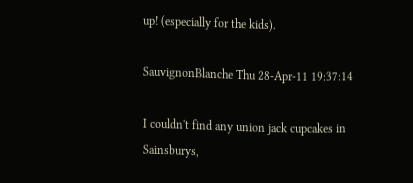up! (especially for the kids).

SauvignonBlanche Thu 28-Apr-11 19:37:14

I couldn't find any union jack cupcakes in Sainsburys,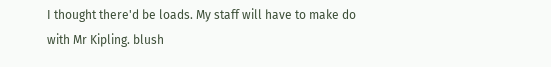I thought there'd be loads. My staff will have to make do with Mr Kipling. blush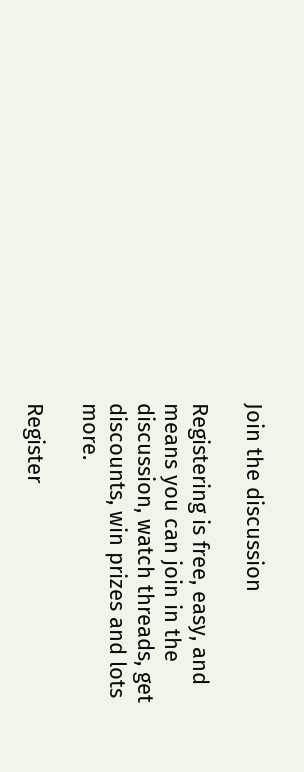Join the discussion

Registering is free, easy, and means you can join in the discussion, watch threads, get discounts, win prizes and lots more.

Register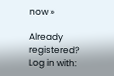now »

Already registered? Log in with: